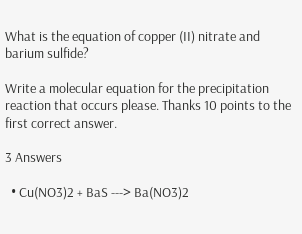What is the equation of copper (II) nitrate and barium sulfide?

Write a molecular equation for the precipitation reaction that occurs please. Thanks 10 points to the first correct answer.

3 Answers

  • Cu(NO3)2 + BaS ---> Ba(NO3)2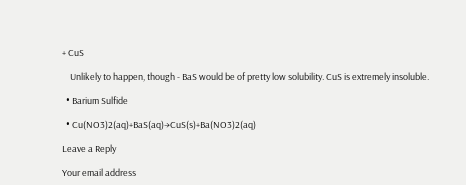+ CuS

    Unlikely to happen, though - BaS would be of pretty low solubility. CuS is extremely insoluble.

  • Barium Sulfide

  • Cu(NO3)2(aq)+BaS(aq)→CuS(s)+Ba(NO3)2(aq)

Leave a Reply

Your email address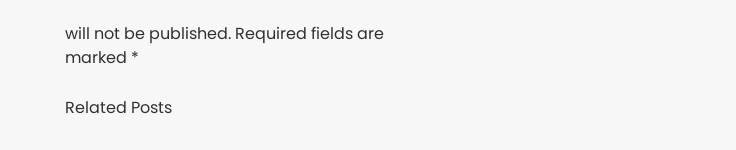will not be published. Required fields are marked *

Related Posts